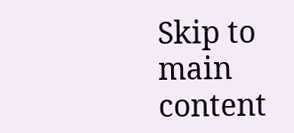Skip to main content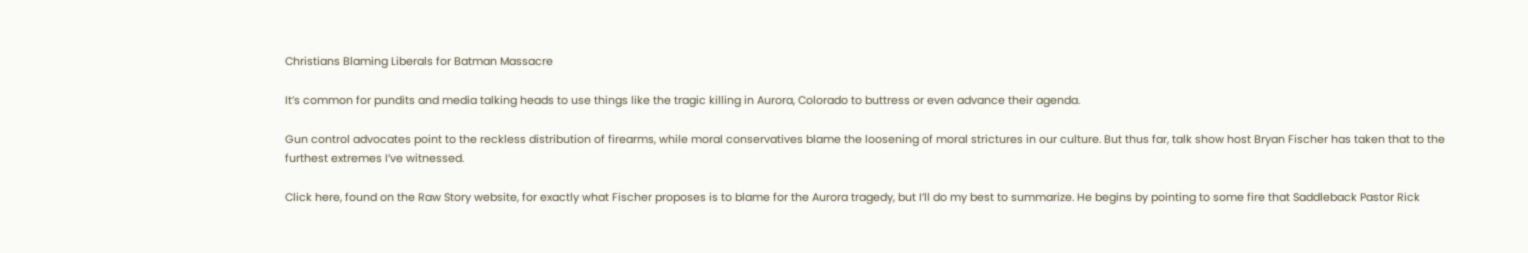Christians Blaming Liberals for Batman Massacre

It’s common for pundits and media talking heads to use things like the tragic killing in Aurora, Colorado to buttress or even advance their agenda.

Gun control advocates point to the reckless distribution of firearms, while moral conservatives blame the loosening of moral strictures in our culture. But thus far, talk show host Bryan Fischer has taken that to the furthest extremes I’ve witnessed.

Click here, found on the Raw Story website, for exactly what Fischer proposes is to blame for the Aurora tragedy, but I’ll do my best to summarize. He begins by pointing to some fire that Saddleback Pastor Rick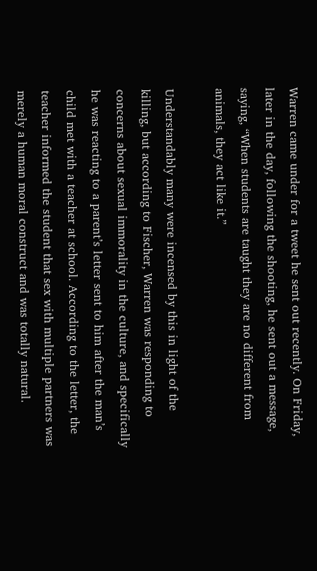Warren came under for a tweet he sent out recently. On Friday, later in the day, following the shooting, he sent out a message, saying, “When students are taught they are no different from animals, they act like it.”

Understandably many were incensed by this in light of the killing, but according to Fischer, Warren was responding to concerns about sexual immorality in the culture, and specifically he was reacting to a parent’s letter sent to him after the man’s child met with a teacher at school. According to the letter, the teacher informed the student that sex with multiple partners was merely a human moral construct and was totally natural.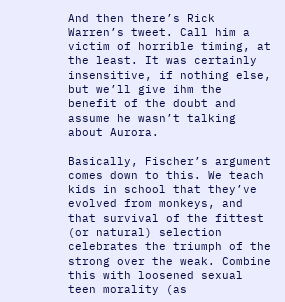And then there’s Rick Warren’s tweet. Call him a victim of horrible timing, at the least. It was certainly insensitive, if nothing else, but we’ll give ihm the benefit of the doubt and assume he wasn’t talking about Aurora.

Basically, Fischer’s argument comes down to this. We teach kids in school that they’ve evolved from monkeys, and that survival of the fittest (or natural) selection celebrates the triumph of the strong over the weak. Combine this with loosened sexual teen morality (as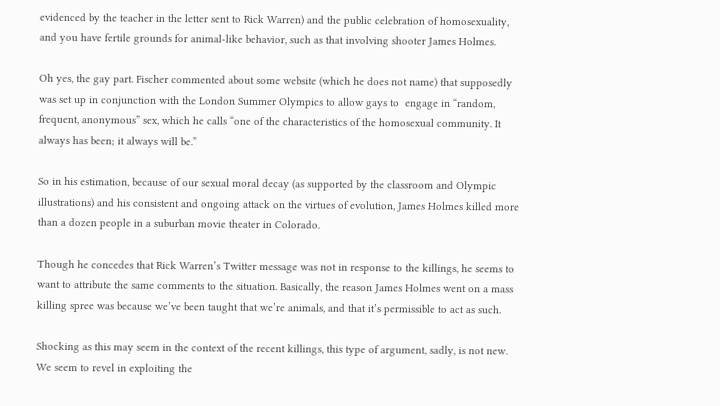evidenced by the teacher in the letter sent to Rick Warren) and the public celebration of homosexuality, and you have fertile grounds for animal-like behavior, such as that involving shooter James Holmes.

Oh yes, the gay part. Fischer commented about some website (which he does not name) that supposedly was set up in conjunction with the London Summer Olympics to allow gays to  engage in “random, frequent, anonymous” sex, which he calls “one of the characteristics of the homosexual community. It always has been; it always will be.”

So in his estimation, because of our sexual moral decay (as supported by the classroom and Olympic illustrations) and his consistent and ongoing attack on the virtues of evolution, James Holmes killed more than a dozen people in a suburban movie theater in Colorado.

Though he concedes that Rick Warren’s Twitter message was not in response to the killings, he seems to want to attribute the same comments to the situation. Basically, the reason James Holmes went on a mass killing spree was because we’ve been taught that we’re animals, and that it’s permissible to act as such.

Shocking as this may seem in the context of the recent killings, this type of argument, sadly, is not new. We seem to revel in exploiting the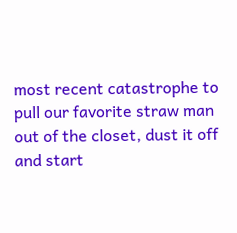most recent catastrophe to pull our favorite straw man out of the closet, dust it off and start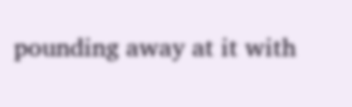pounding away at it with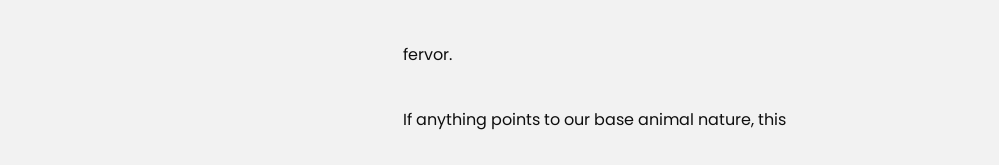fervor.

If anything points to our base animal nature, this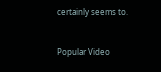certainly seems to.


Popular Video